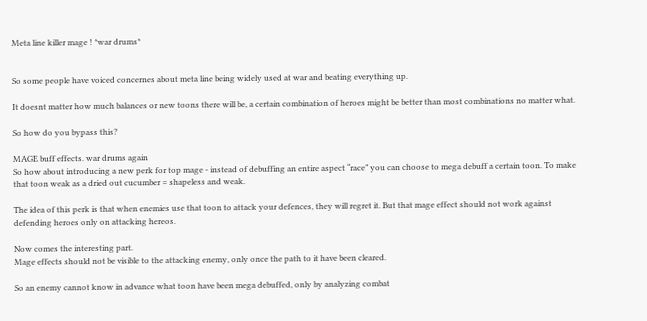Meta line killer mage ! *war drums*


So some people have voiced concernes about meta line being widely used at war and beating everything up.

It doesnt matter how much balances or new toons there will be, a certain combination of heroes might be better than most combinations no matter what.

So how do you bypass this?

MAGE buff effects. war drums again
So how about introducing a new perk for top mage - instead of debuffing an entire aspect “race” you can choose to mega debuff a certain toon. To make that toon weak as a dried out cucumber = shapeless and weak.

The idea of this perk is that when enemies use that toon to attack your defences, they will regret it. But that mage effect should not work against defending heroes only on attacking hereos.

Now comes the interesting part.
Mage effects should not be visible to the attacking enemy, only once the path to it have been cleared.

So an enemy cannot know in advance what toon have been mega debuffed, only by analyzing combat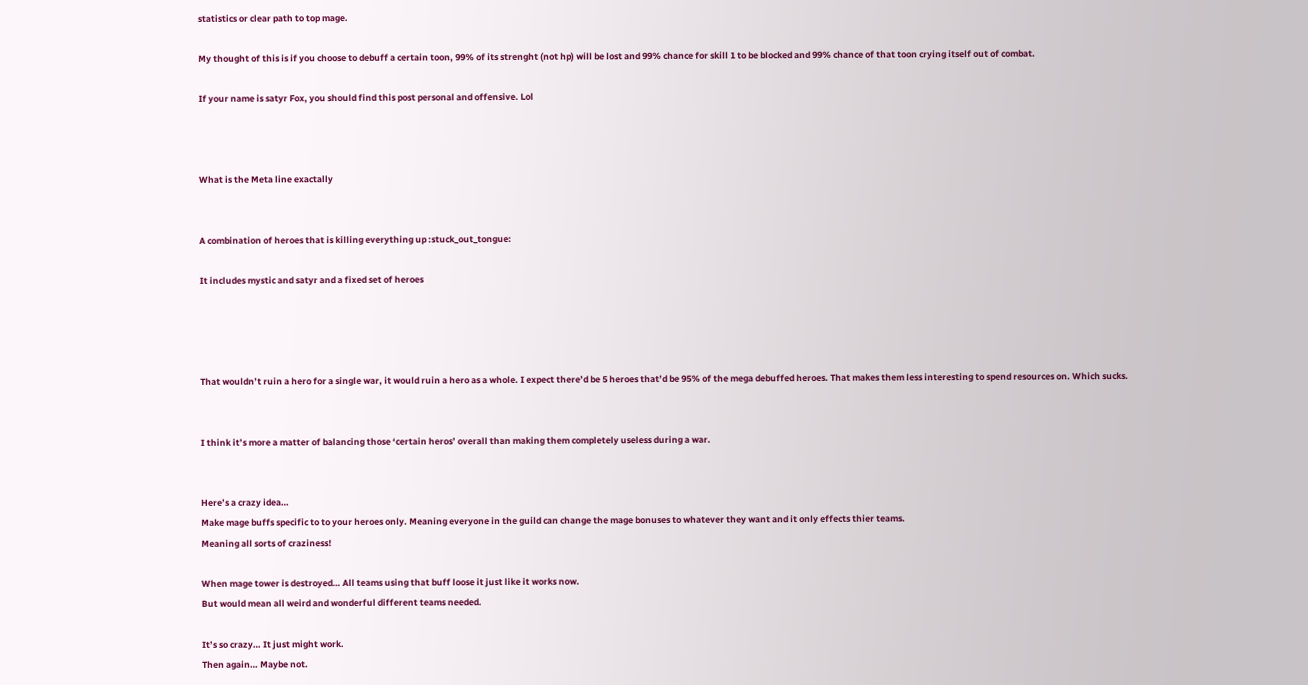statistics or clear path to top mage.

My thought of this is if you choose to debuff a certain toon, 99% of its strenght (not hp) will be lost and 99% chance for skill 1 to be blocked and 99% chance of that toon crying itself out of combat.

If your name is satyr Fox, you should find this post personal and offensive. Lol



What is the Meta line exactally


A combination of heroes that is killing everything up :stuck_out_tongue:

It includes mystic and satyr and a fixed set of heroes




That wouldn’t ruin a hero for a single war, it would ruin a hero as a whole. I expect there’d be 5 heroes that’d be 95% of the mega debuffed heroes. That makes them less interesting to spend resources on. Which sucks.


I think it’s more a matter of balancing those ‘certain heros’ overall than making them completely useless during a war.


Here’s a crazy idea…
Make mage buffs specific to to your heroes only. Meaning everyone in the guild can change the mage bonuses to whatever they want and it only effects thier teams.
Meaning all sorts of craziness!

When mage tower is destroyed… All teams using that buff loose it just like it works now.
But would mean all weird and wonderful different teams needed.

It’s so crazy… It just might work.
Then again… Maybe not.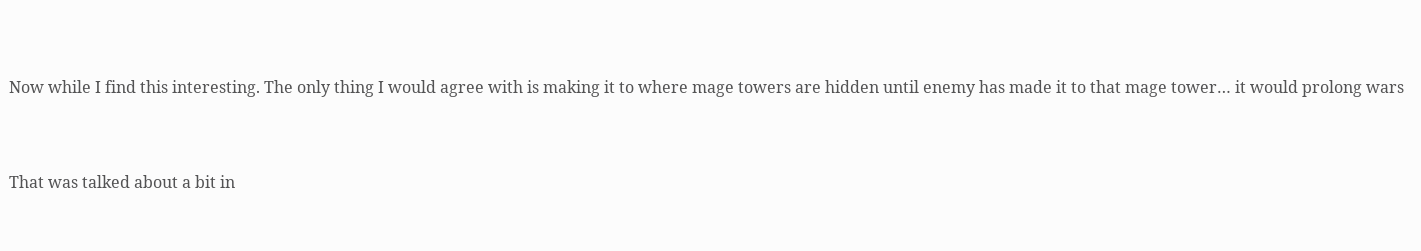Now while I find this interesting. The only thing I would agree with is making it to where mage towers are hidden until enemy has made it to that mage tower… it would prolong wars


That was talked about a bit in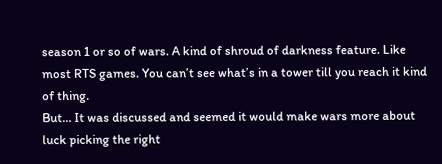season 1 or so of wars. A kind of shroud of darkness feature. Like most RTS games. You can’t see what’s in a tower till you reach it kind of thing.
But… It was discussed and seemed it would make wars more about luck picking the right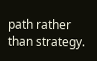path rather than strategy.